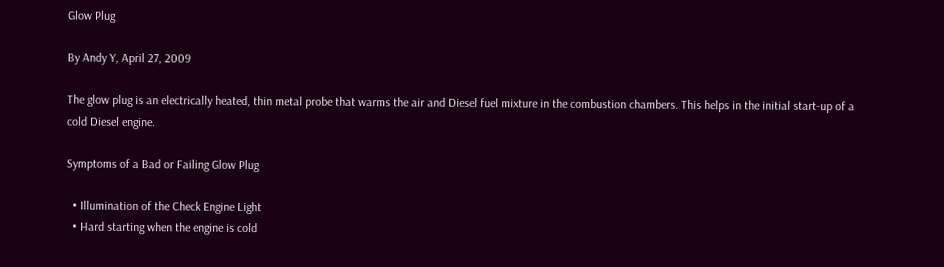Glow Plug

By Andy Y, April 27, 2009

The glow plug is an electrically heated, thin metal probe that warms the air and Diesel fuel mixture in the combustion chambers. This helps in the initial start-up of a cold Diesel engine.

Symptoms of a Bad or Failing Glow Plug

  • Illumination of the Check Engine Light
  • Hard starting when the engine is cold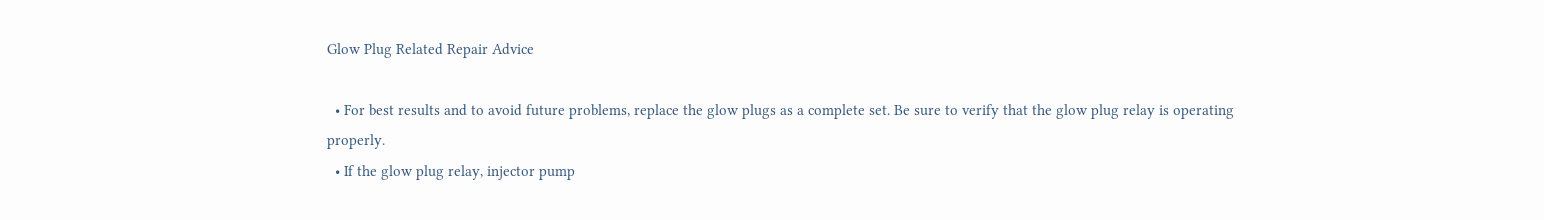Glow Plug Related Repair Advice

  • For best results and to avoid future problems, replace the glow plugs as a complete set. Be sure to verify that the glow plug relay is operating properly.
  • If the glow plug relay, injector pump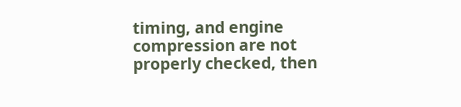timing, and engine compression are not properly checked, then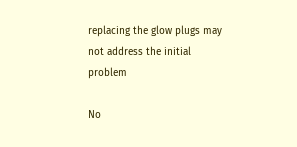replacing the glow plugs may not address the initial problem

No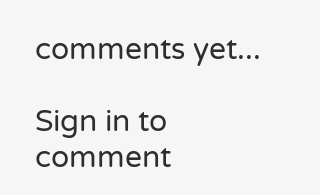comments yet...

Sign in to comment